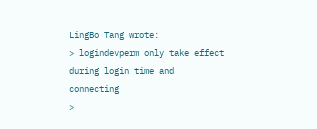LingBo Tang wrote:
> logindevperm only take effect during login time and connecting
>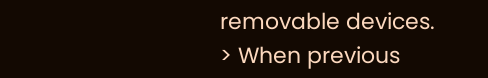removable devices.
> When previous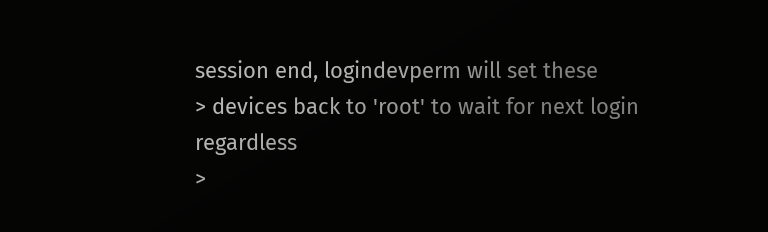session end, logindevperm will set these
> devices back to 'root' to wait for next login regardless
>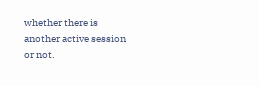whether there is another active session or not.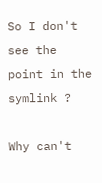So I don't see the point in the symlink ?

Why can't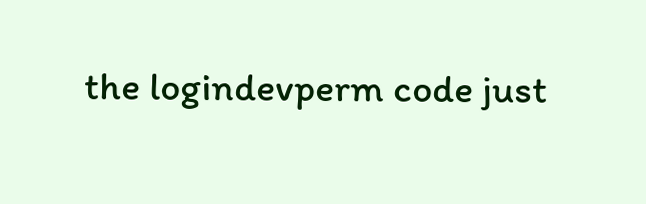the logindevperm code just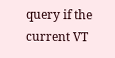query if the current VT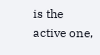is the
active one,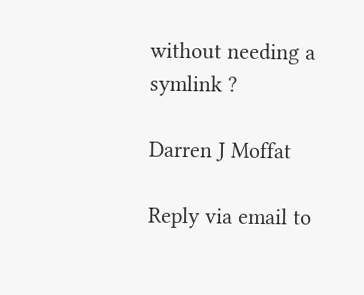without needing a symlink ?

Darren J Moffat

Reply via email to